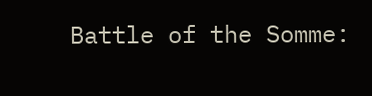Battle of the Somme: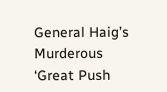General Haig’s Murderous ‘Great Push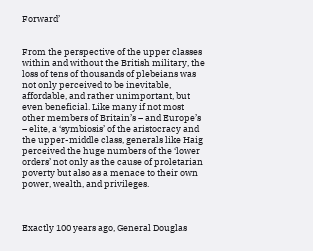Forward’


From the perspective of the upper classes within and without the British military, the loss of tens of thousands of plebeians was not only perceived to be inevitable, affordable, and rather unimportant, but even beneficial. Like many if not most other members of Britain’s – and Europe’s – elite, a ‘symbiosis’ of the aristocracy and the upper-middle class, generals like Haig perceived the huge numbers of the ‘lower orders’ not only as the cause of proletarian poverty but also as a menace to their own power, wealth, and privileges.



Exactly 100 years ago, General Douglas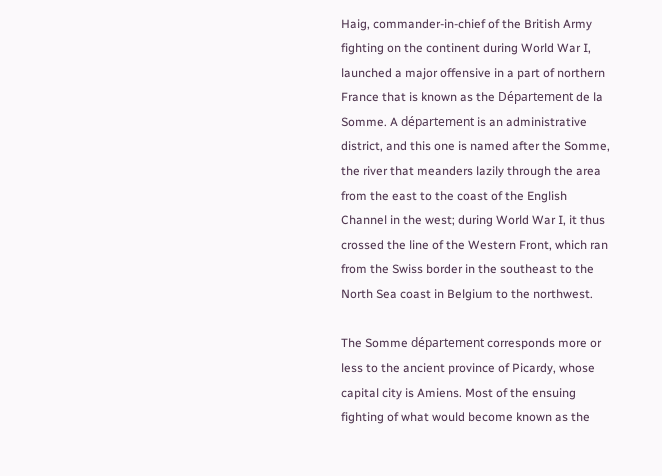Haig, commander-in-chief of the British Army fighting on the continent during World War I, launched a major offensive in a part of northern France that is known as the Département de la Somme. A département is an administrative district, and this one is named after the Somme, the river that meanders lazily through the area from the east to the coast of the English Channel in the west; during World War I, it thus crossed the line of the Western Front, which ran from the Swiss border in the southeast to the North Sea coast in Belgium to the northwest.

The Somme département corresponds more or less to the ancient province of Picardy, whose capital city is Amiens. Most of the ensuing fighting of what would become known as the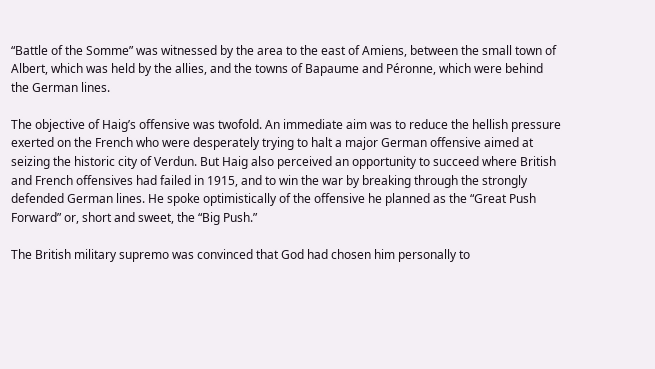“Battle of the Somme” was witnessed by the area to the east of Amiens, between the small town of Albert, which was held by the allies, and the towns of Bapaume and Péronne, which were behind the German lines.

The objective of Haig’s offensive was twofold. An immediate aim was to reduce the hellish pressure exerted on the French who were desperately trying to halt a major German offensive aimed at seizing the historic city of Verdun. But Haig also perceived an opportunity to succeed where British and French offensives had failed in 1915, and to win the war by breaking through the strongly defended German lines. He spoke optimistically of the offensive he planned as the “Great Push Forward” or, short and sweet, the “Big Push.”

The British military supremo was convinced that God had chosen him personally to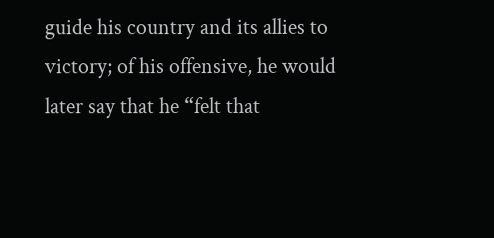guide his country and its allies to victory; of his offensive, he would later say that he “felt that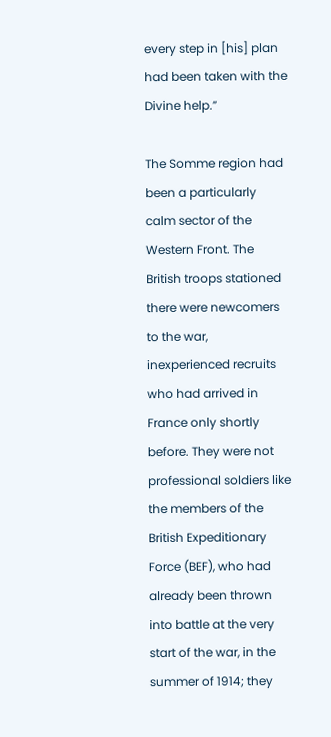every step in [his] plan had been taken with the Divine help.”

The Somme region had been a particularly calm sector of the Western Front. The British troops stationed there were newcomers to the war, inexperienced recruits who had arrived in France only shortly before. They were not professional soldiers like the members of the British Expeditionary Force (BEF), who had already been thrown into battle at the very start of the war, in the summer of 1914; they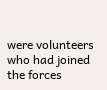were volunteers who had joined the forces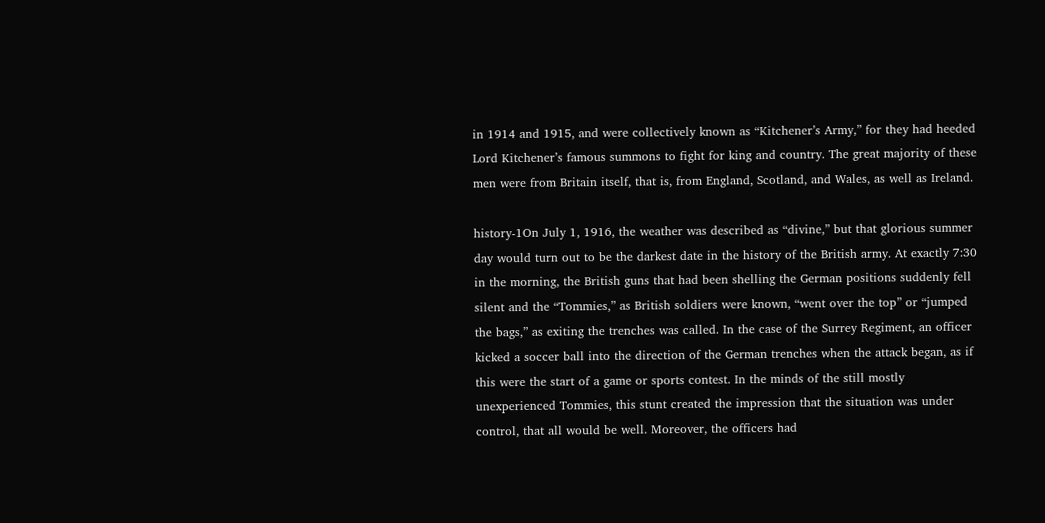in 1914 and 1915, and were collectively known as “Kitchener’s Army,” for they had heeded Lord Kitchener’s famous summons to fight for king and country. The great majority of these men were from Britain itself, that is, from England, Scotland, and Wales, as well as Ireland.

history-1On July 1, 1916, the weather was described as “divine,” but that glorious summer day would turn out to be the darkest date in the history of the British army. At exactly 7:30 in the morning, the British guns that had been shelling the German positions suddenly fell silent and the “Tommies,” as British soldiers were known, “went over the top” or “jumped the bags,” as exiting the trenches was called. In the case of the Surrey Regiment, an officer kicked a soccer ball into the direction of the German trenches when the attack began, as if this were the start of a game or sports contest. In the minds of the still mostly unexperienced Tommies, this stunt created the impression that the situation was under control, that all would be well. Moreover, the officers had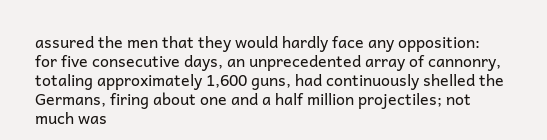assured the men that they would hardly face any opposition: for five consecutive days, an unprecedented array of cannonry, totaling approximately 1,600 guns, had continuously shelled the Germans, firing about one and a half million projectiles; not much was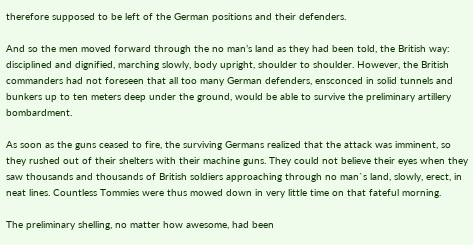therefore supposed to be left of the German positions and their defenders.

And so the men moved forward through the no man’s land as they had been told, the British way: disciplined and dignified, marching slowly, body upright, shoulder to shoulder. However, the British commanders had not foreseen that all too many German defenders, ensconced in solid tunnels and bunkers up to ten meters deep under the ground, would be able to survive the preliminary artillery bombardment.

As soon as the guns ceased to fire, the surviving Germans realized that the attack was imminent, so they rushed out of their shelters with their machine guns. They could not believe their eyes when they saw thousands and thousands of British soldiers approaching through no man`s land, slowly, erect, in neat lines. Countless Tommies were thus mowed down in very little time on that fateful morning.

The preliminary shelling, no matter how awesome, had been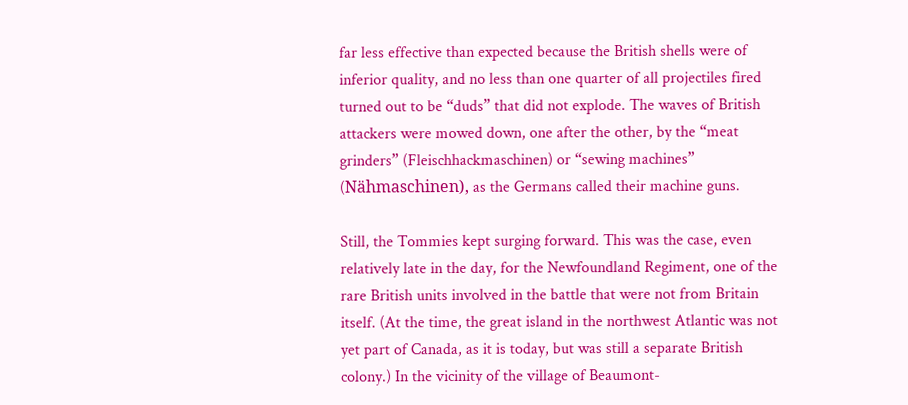far less effective than expected because the British shells were of inferior quality, and no less than one quarter of all projectiles fired turned out to be “duds” that did not explode. The waves of British attackers were mowed down, one after the other, by the “meat grinders” (Fleischhackmaschinen) or “sewing machines” (Nähmaschinen), as the Germans called their machine guns.

Still, the Tommies kept surging forward. This was the case, even relatively late in the day, for the Newfoundland Regiment, one of the rare British units involved in the battle that were not from Britain itself. (At the time, the great island in the northwest Atlantic was not yet part of Canada, as it is today, but was still a separate British colony.) In the vicinity of the village of Beaumont-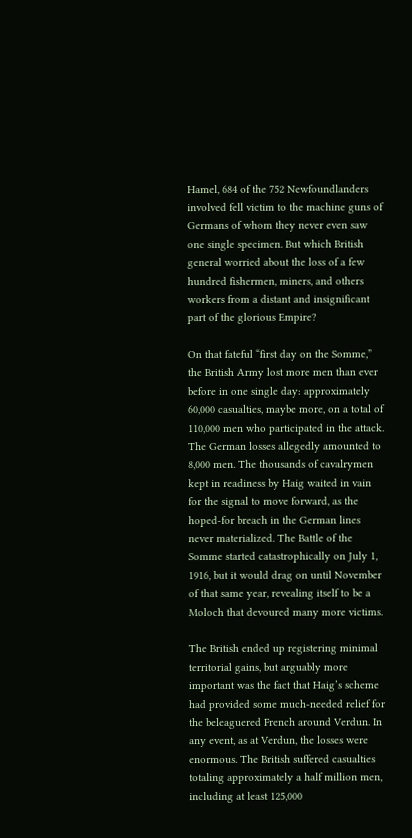Hamel, 684 of the 752 Newfoundlanders involved fell victim to the machine guns of Germans of whom they never even saw one single specimen. But which British general worried about the loss of a few hundred fishermen, miners, and others workers from a distant and insignificant part of the glorious Empire?

On that fateful “first day on the Somme,” the British Army lost more men than ever before in one single day: approximately 60,000 casualties, maybe more, on a total of 110,000 men who participated in the attack. The German losses allegedly amounted to 8,000 men. The thousands of cavalrymen kept in readiness by Haig waited in vain for the signal to move forward, as the hoped-for breach in the German lines never materialized. The Battle of the Somme started catastrophically on July 1, 1916, but it would drag on until November of that same year, revealing itself to be a Moloch that devoured many more victims.

The British ended up registering minimal territorial gains, but arguably more important was the fact that Haig’s scheme had provided some much-needed relief for the beleaguered French around Verdun. In any event, as at Verdun, the losses were enormous. The British suffered casualties totaling approximately a half million men, including at least 125,000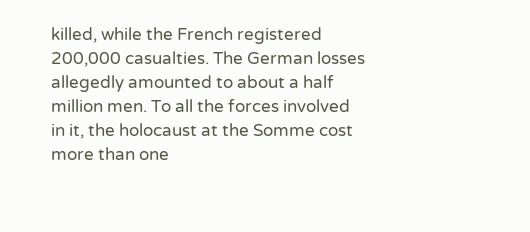killed, while the French registered 200,000 casualties. The German losses allegedly amounted to about a half million men. To all the forces involved in it, the holocaust at the Somme cost more than one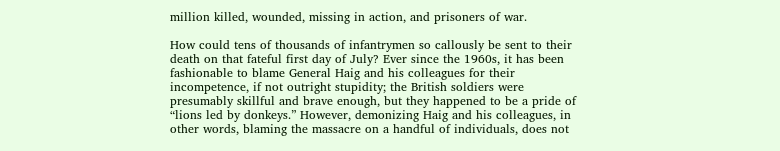million killed, wounded, missing in action, and prisoners of war.

How could tens of thousands of infantrymen so callously be sent to their death on that fateful first day of July? Ever since the 1960s, it has been fashionable to blame General Haig and his colleagues for their incompetence, if not outright stupidity; the British soldiers were presumably skillful and brave enough, but they happened to be a pride of “lions led by donkeys.” However, demonizing Haig and his colleagues, in other words, blaming the massacre on a handful of individuals, does not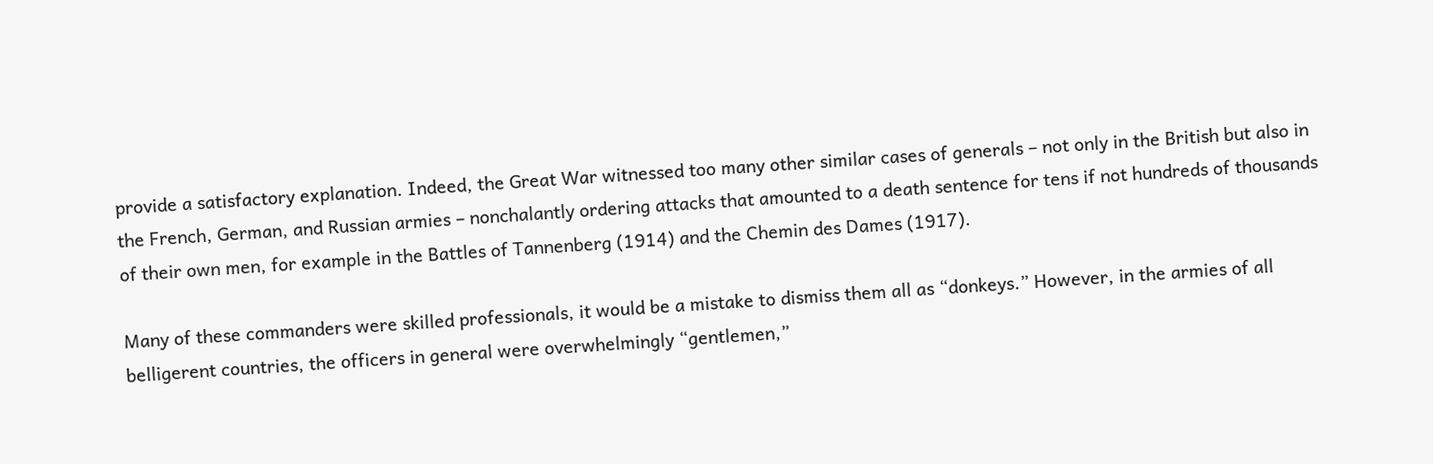provide a satisfactory explanation. Indeed, the Great War witnessed too many other similar cases of generals – not only in the British but also in the French, German, and Russian armies – nonchalantly ordering attacks that amounted to a death sentence for tens if not hundreds of thousands of their own men, for example in the Battles of Tannenberg (1914) and the Chemin des Dames (1917).

Many of these commanders were skilled professionals, it would be a mistake to dismiss them all as “donkeys.” However, in the armies of all belligerent countries, the officers in general were overwhelmingly “gentlemen,”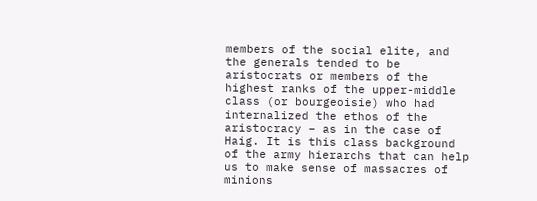members of the social elite, and the generals tended to be aristocrats or members of the highest ranks of the upper-middle class (or bourgeoisie) who had internalized the ethos of the aristocracy – as in the case of Haig. It is this class background of the army hierarchs that can help us to make sense of massacres of minions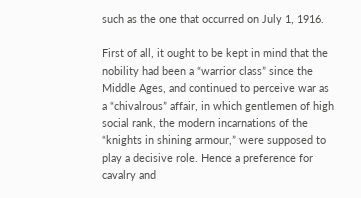such as the one that occurred on July 1, 1916.

First of all, it ought to be kept in mind that the nobility had been a “warrior class” since the Middle Ages, and continued to perceive war as a “chivalrous” affair, in which gentlemen of high social rank, the modern incarnations of the “knights in shining armour,” were supposed to play a decisive role. Hence a preference for cavalry and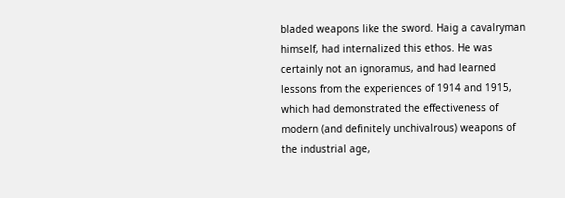bladed weapons like the sword. Haig a cavalryman himself, had internalized this ethos. He was certainly not an ignoramus, and had learned lessons from the experiences of 1914 and 1915, which had demonstrated the effectiveness of modern (and definitely unchivalrous) weapons of the industrial age,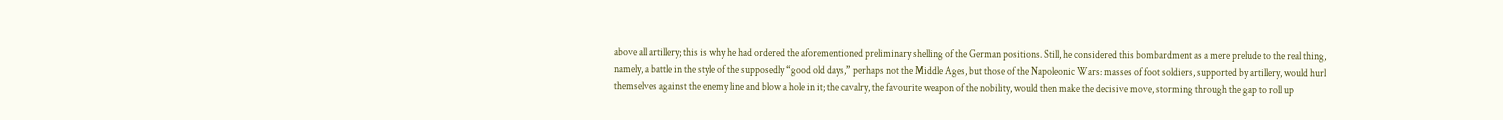above all artillery; this is why he had ordered the aforementioned preliminary shelling of the German positions. Still, he considered this bombardment as a mere prelude to the real thing, namely, a battle in the style of the supposedly “good old days,” perhaps not the Middle Ages, but those of the Napoleonic Wars: masses of foot soldiers, supported by artillery, would hurl themselves against the enemy line and blow a hole in it; the cavalry, the favourite weapon of the nobility, would then make the decisive move, storming through the gap to roll up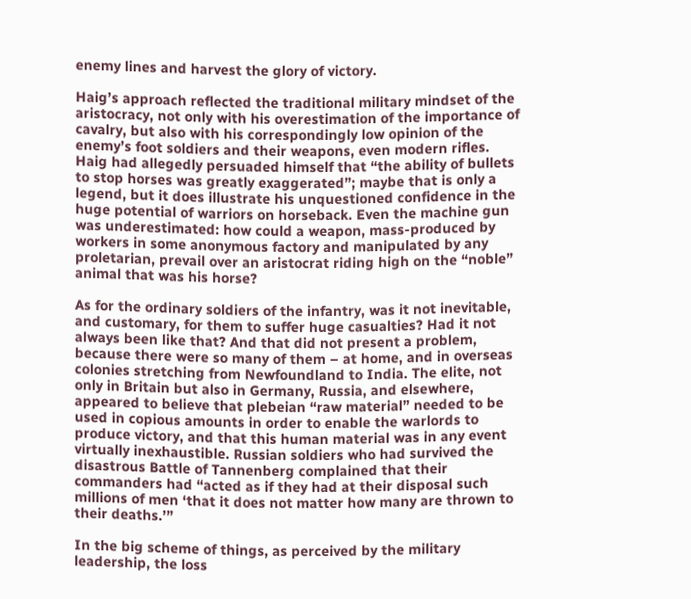enemy lines and harvest the glory of victory.

Haig’s approach reflected the traditional military mindset of the aristocracy, not only with his overestimation of the importance of cavalry, but also with his correspondingly low opinion of the enemy’s foot soldiers and their weapons, even modern rifles. Haig had allegedly persuaded himself that “the ability of bullets to stop horses was greatly exaggerated”; maybe that is only a legend, but it does illustrate his unquestioned confidence in the huge potential of warriors on horseback. Even the machine gun was underestimated: how could a weapon, mass-produced by workers in some anonymous factory and manipulated by any proletarian, prevail over an aristocrat riding high on the “noble” animal that was his horse?

As for the ordinary soldiers of the infantry, was it not inevitable, and customary, for them to suffer huge casualties? Had it not always been like that? And that did not present a problem, because there were so many of them – at home, and in overseas colonies stretching from Newfoundland to India. The elite, not only in Britain but also in Germany, Russia, and elsewhere, appeared to believe that plebeian “raw material” needed to be used in copious amounts in order to enable the warlords to produce victory, and that this human material was in any event virtually inexhaustible. Russian soldiers who had survived the disastrous Battle of Tannenberg complained that their commanders had “acted as if they had at their disposal such millions of men ‘that it does not matter how many are thrown to their deaths.’”

In the big scheme of things, as perceived by the military leadership, the loss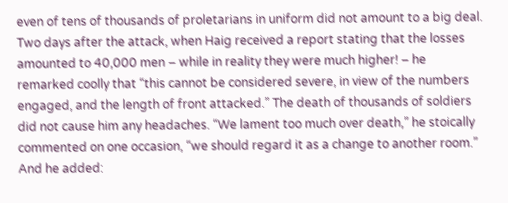even of tens of thousands of proletarians in uniform did not amount to a big deal. Two days after the attack, when Haig received a report stating that the losses amounted to 40,000 men – while in reality they were much higher! – he remarked coolly that “this cannot be considered severe, in view of the numbers engaged, and the length of front attacked.” The death of thousands of soldiers did not cause him any headaches. “We lament too much over death,” he stoically commented on one occasion, “we should regard it as a change to another room.” And he added: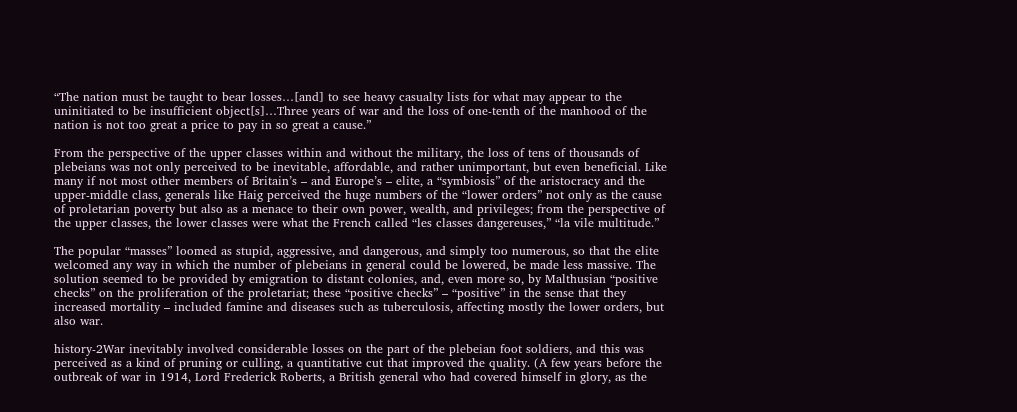“The nation must be taught to bear losses…[and] to see heavy casualty lists for what may appear to the uninitiated to be insufficient object[s]…Three years of war and the loss of one-tenth of the manhood of the nation is not too great a price to pay in so great a cause.”

From the perspective of the upper classes within and without the military, the loss of tens of thousands of plebeians was not only perceived to be inevitable, affordable, and rather unimportant, but even beneficial. Like many if not most other members of Britain’s – and Europe’s – elite, a “symbiosis” of the aristocracy and the upper-middle class, generals like Haig perceived the huge numbers of the “lower orders” not only as the cause of proletarian poverty but also as a menace to their own power, wealth, and privileges; from the perspective of the upper classes, the lower classes were what the French called “les classes dangereuses,” “la vile multitude.”

The popular “masses” loomed as stupid, aggressive, and dangerous, and simply too numerous, so that the elite welcomed any way in which the number of plebeians in general could be lowered, be made less massive. The solution seemed to be provided by emigration to distant colonies, and, even more so, by Malthusian “positive checks” on the proliferation of the proletariat; these “positive checks” – “positive” in the sense that they increased mortality – included famine and diseases such as tuberculosis, affecting mostly the lower orders, but also war.

history-2War inevitably involved considerable losses on the part of the plebeian foot soldiers, and this was perceived as a kind of pruning or culling, a quantitative cut that improved the quality. (A few years before the outbreak of war in 1914, Lord Frederick Roberts, a British general who had covered himself in glory, as the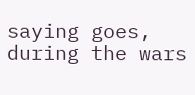saying goes, during the wars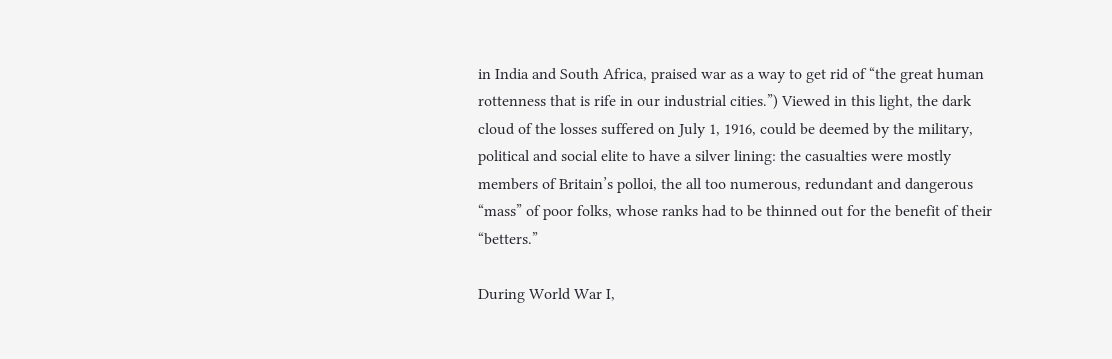in India and South Africa, praised war as a way to get rid of “the great human rottenness that is rife in our industrial cities.”) Viewed in this light, the dark cloud of the losses suffered on July 1, 1916, could be deemed by the military, political and social elite to have a silver lining: the casualties were mostly members of Britain’s polloi, the all too numerous, redundant and dangerous “mass” of poor folks, whose ranks had to be thinned out for the benefit of their “betters.”

During World War I,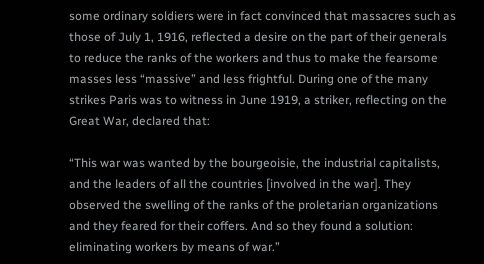some ordinary soldiers were in fact convinced that massacres such as those of July 1, 1916, reflected a desire on the part of their generals to reduce the ranks of the workers and thus to make the fearsome masses less “massive” and less frightful. During one of the many strikes Paris was to witness in June 1919, a striker, reflecting on the Great War, declared that:

“This war was wanted by the bourgeoisie, the industrial capitalists, and the leaders of all the countries [involved in the war]. They observed the swelling of the ranks of the proletarian organizations and they feared for their coffers. And so they found a solution: eliminating workers by means of war.”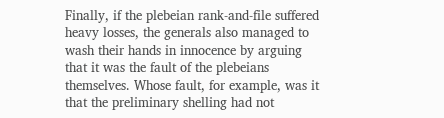Finally, if the plebeian rank-and-file suffered heavy losses, the generals also managed to wash their hands in innocence by arguing that it was the fault of the plebeians themselves. Whose fault, for example, was it that the preliminary shelling had not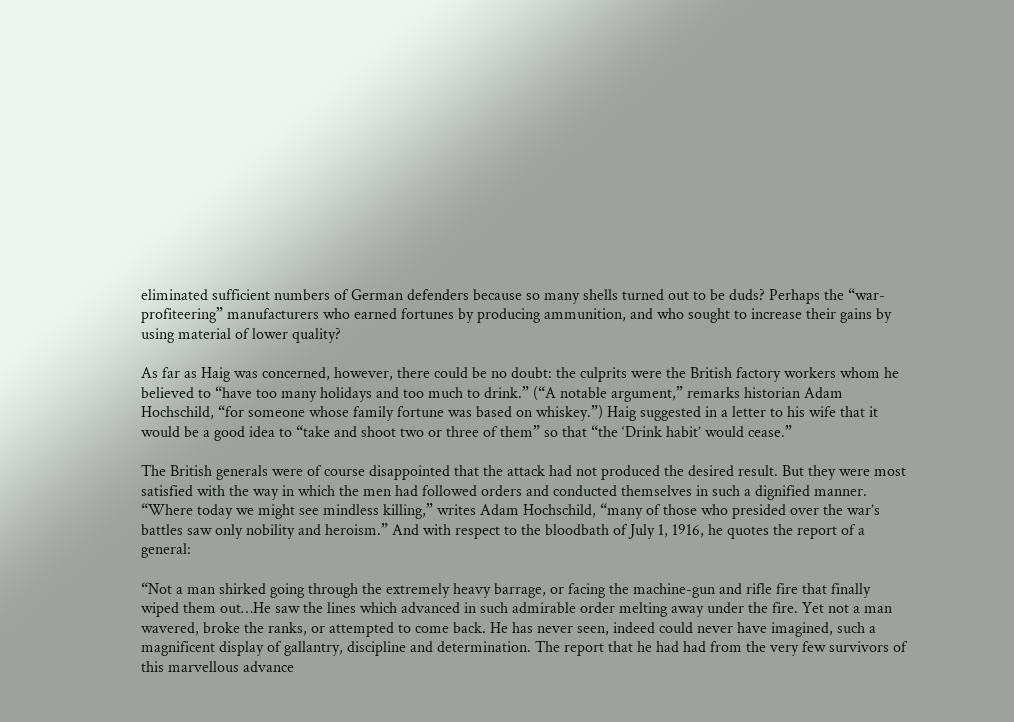eliminated sufficient numbers of German defenders because so many shells turned out to be duds? Perhaps the “war-profiteering” manufacturers who earned fortunes by producing ammunition, and who sought to increase their gains by using material of lower quality?

As far as Haig was concerned, however, there could be no doubt: the culprits were the British factory workers whom he believed to “have too many holidays and too much to drink.” (“A notable argument,” remarks historian Adam Hochschild, “for someone whose family fortune was based on whiskey.”) Haig suggested in a letter to his wife that it would be a good idea to “take and shoot two or three of them” so that “the ‘Drink habit’ would cease.”

The British generals were of course disappointed that the attack had not produced the desired result. But they were most satisfied with the way in which the men had followed orders and conducted themselves in such a dignified manner. “Where today we might see mindless killing,” writes Adam Hochschild, “many of those who presided over the war’s battles saw only nobility and heroism.” And with respect to the bloodbath of July 1, 1916, he quotes the report of a general:

“Not a man shirked going through the extremely heavy barrage, or facing the machine-gun and rifle fire that finally wiped them out…He saw the lines which advanced in such admirable order melting away under the fire. Yet not a man wavered, broke the ranks, or attempted to come back. He has never seen, indeed could never have imagined, such a magnificent display of gallantry, discipline and determination. The report that he had had from the very few survivors of this marvellous advance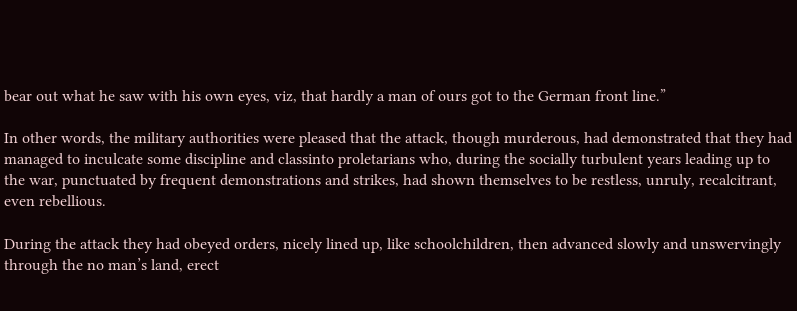bear out what he saw with his own eyes, viz, that hardly a man of ours got to the German front line.”

In other words, the military authorities were pleased that the attack, though murderous, had demonstrated that they had managed to inculcate some discipline and classinto proletarians who, during the socially turbulent years leading up to the war, punctuated by frequent demonstrations and strikes, had shown themselves to be restless, unruly, recalcitrant, even rebellious.

During the attack they had obeyed orders, nicely lined up, like schoolchildren, then advanced slowly and unswervingly through the no man’s land, erect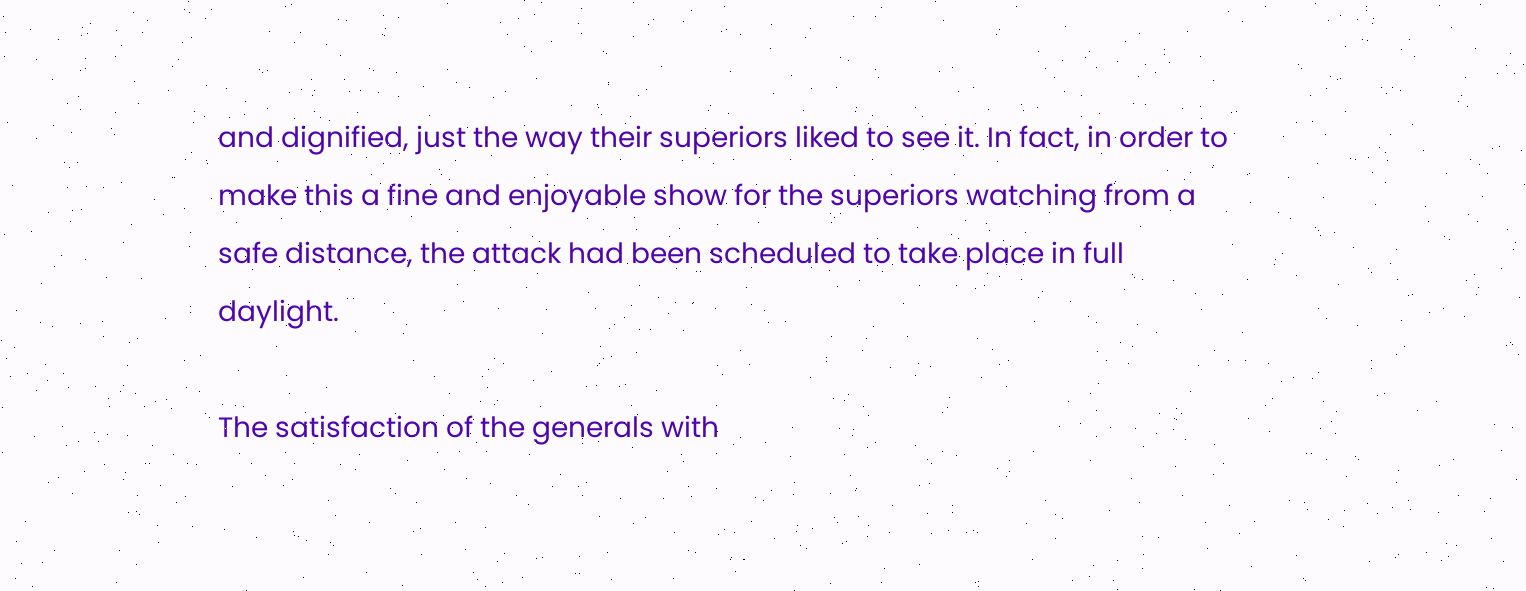and dignified, just the way their superiors liked to see it. In fact, in order to make this a fine and enjoyable show for the superiors watching from a safe distance, the attack had been scheduled to take place in full daylight.

The satisfaction of the generals with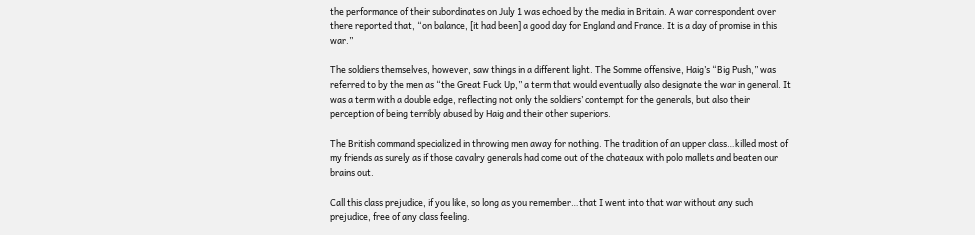the performance of their subordinates on July 1 was echoed by the media in Britain. A war correspondent over there reported that, “on balance, [it had been] a good day for England and France. It is a day of promise in this war.”

The soldiers themselves, however, saw things in a different light. The Somme offensive, Haig’s “Big Push,” was referred to by the men as “the Great Fuck Up,” a term that would eventually also designate the war in general. It was a term with a double edge, reflecting not only the soldiers’ contempt for the generals, but also their perception of being terribly abused by Haig and their other superiors.

The British command specialized in throwing men away for nothing. The tradition of an upper class…killed most of my friends as surely as if those cavalry generals had come out of the chateaux with polo mallets and beaten our brains out.

Call this class prejudice, if you like, so long as you remember…that I went into that war without any such prejudice, free of any class feeling.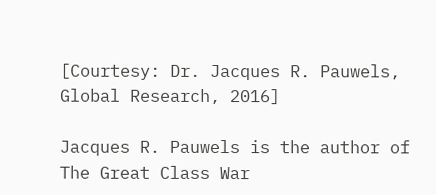[Courtesy: Dr. Jacques R. Pauwels, Global Research, 2016]

Jacques R. Pauwels is the author of The Great Class War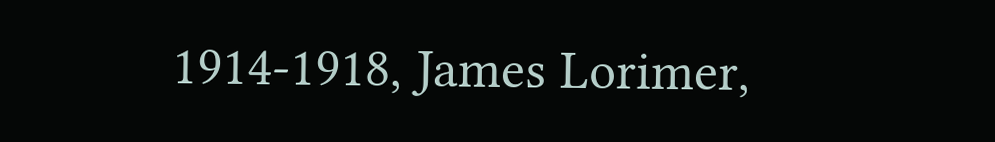1914-1918, James Lorimer,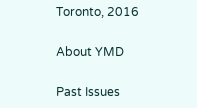Toronto, 2016

About YMD

Past Issues